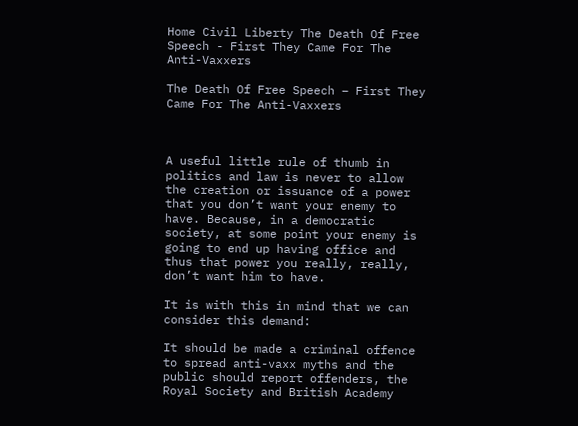Home Civil Liberty The Death Of Free Speech - First They Came For The Anti-Vaxxers

The Death Of Free Speech – First They Came For The Anti-Vaxxers



A useful little rule of thumb in politics and law is never to allow the creation or issuance of a power that you don’t want your enemy to have. Because, in a democratic society, at some point your enemy is going to end up having office and thus that power you really, really, don’t want him to have.

It is with this in mind that we can consider this demand:

It should be made a criminal offence to spread anti-vaxx myths and the public should report offenders, the Royal Society and British Academy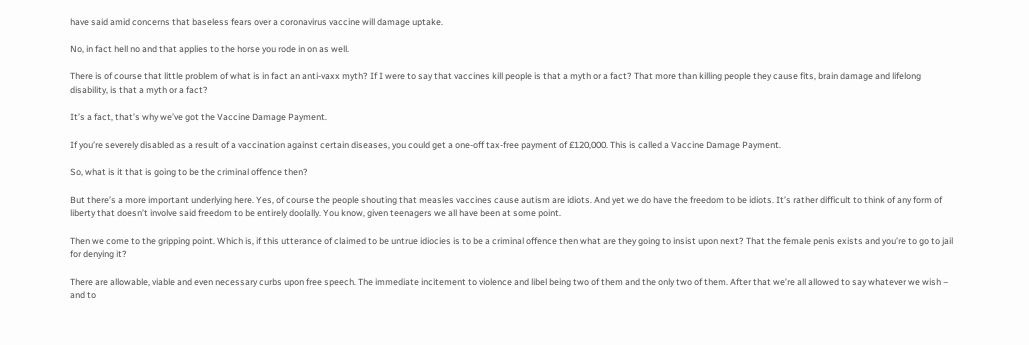have said amid concerns that baseless fears over a coronavirus vaccine will damage uptake.

No, in fact hell no and that applies to the horse you rode in on as well.

There is of course that little problem of what is in fact an anti-vaxx myth? If I were to say that vaccines kill people is that a myth or a fact? That more than killing people they cause fits, brain damage and lifelong disability, is that a myth or a fact?

It’s a fact, that’s why we’ve got the Vaccine Damage Payment.

If you’re severely disabled as a result of a vaccination against certain diseases, you could get a one-off tax-free payment of £120,000. This is called a Vaccine Damage Payment.

So, what is it that is going to be the criminal offence then?

But there’s a more important underlying here. Yes, of course the people shouting that measles vaccines cause autism are idiots. And yet we do have the freedom to be idiots. It’s rather difficult to think of any form of liberty that doesn’t involve said freedom to be entirely doolally. You know, given teenagers we all have been at some point.

Then we come to the gripping point. Which is, if this utterance of claimed to be untrue idiocies is to be a criminal offence then what are they going to insist upon next? That the female penis exists and you’re to go to jail for denying it?

There are allowable, viable and even necessary curbs upon free speech. The immediate incitement to violence and libel being two of them and the only two of them. After that we’re all allowed to say whatever we wish – and to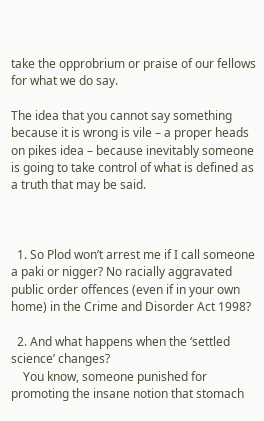take the opprobrium or praise of our fellows for what we do say.

The idea that you cannot say something because it is wrong is vile – a proper heads on pikes idea – because inevitably someone is going to take control of what is defined as a truth that may be said.



  1. So Plod won’t arrest me if I call someone a paki or nigger? No racially aggravated public order offences (even if in your own home) in the Crime and Disorder Act 1998?

  2. And what happens when the ‘settled science’ changes?
    You know, someone punished for promoting the insane notion that stomach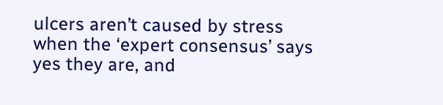ulcers aren’t caused by stress when the ‘expert consensus’ says yes they are, and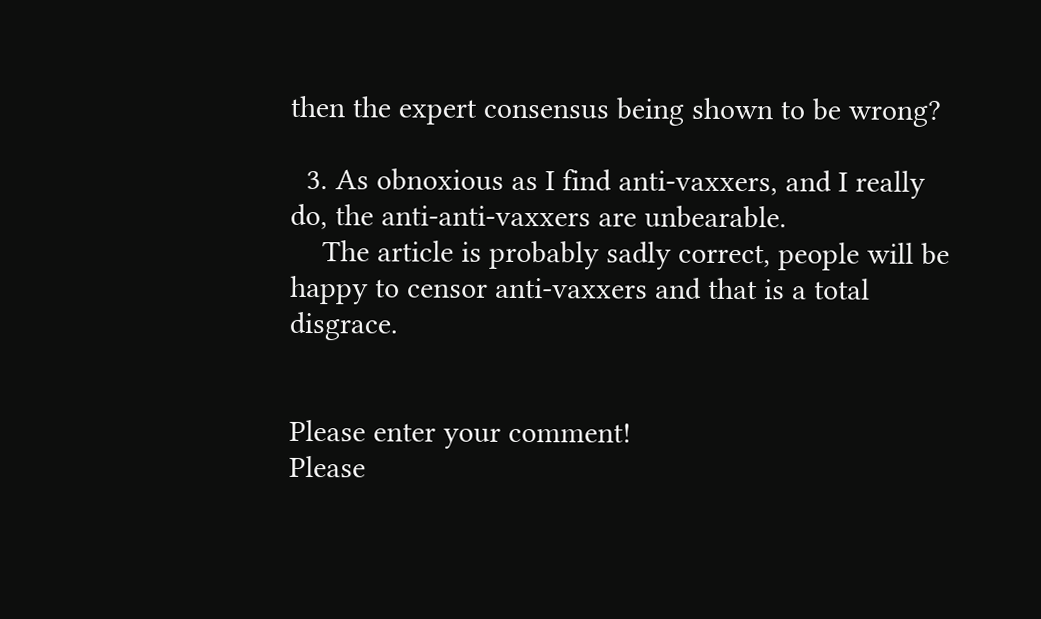then the expert consensus being shown to be wrong?

  3. As obnoxious as I find anti-vaxxers, and I really do, the anti-anti-vaxxers are unbearable.
    The article is probably sadly correct, people will be happy to censor anti-vaxxers and that is a total disgrace.


Please enter your comment!
Please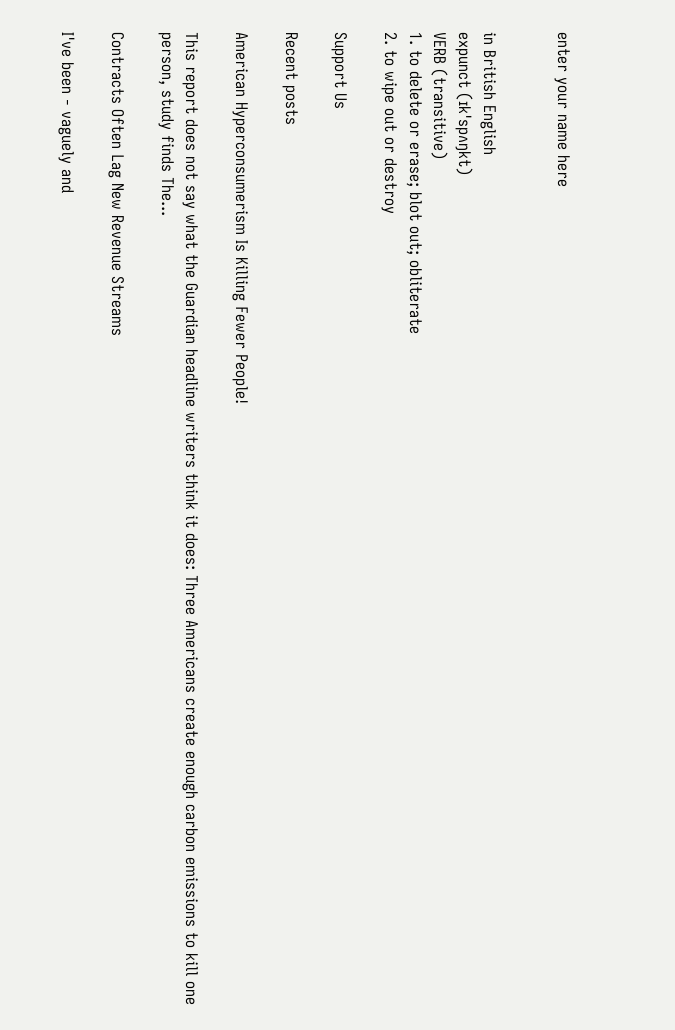enter your name here


in British English
expunct (ɪkˈspʌŋkt)
VERB (transitive)
1. to delete or erase; blot out; obliterate
2. to wipe out or destroy

Support Us

Recent posts

American Hyperconsumerism Is Killing Fewer People!

This report does not say what the Guardian headline writers think it does: Three Americans create enough carbon emissions to kill one person, study finds The...

Contracts Often Lag New Revenue Streams

I've been - vaguely and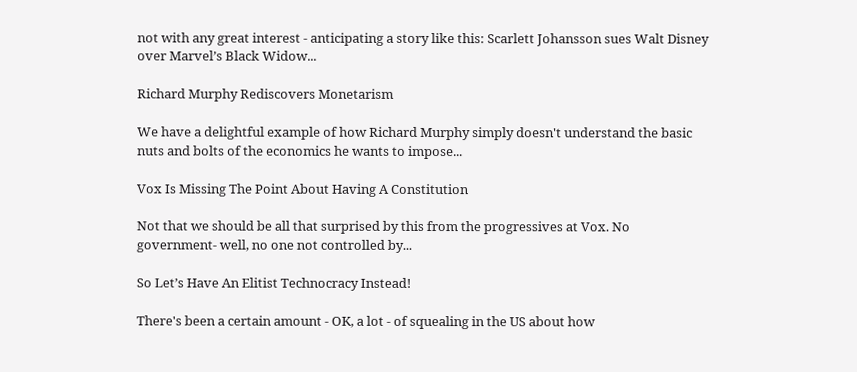not with any great interest - anticipating a story like this: Scarlett Johansson sues Walt Disney over Marvel’s Black Widow...

Richard Murphy Rediscovers Monetarism

We have a delightful example of how Richard Murphy simply doesn't understand the basic nuts and bolts of the economics he wants to impose...

Vox Is Missing The Point About Having A Constitution

Not that we should be all that surprised by this from the progressives at Vox. No government- well, no one not controlled by...

So Let’s Have An Elitist Technocracy Instead!

There's been a certain amount - OK, a lot - of squealing in the US about how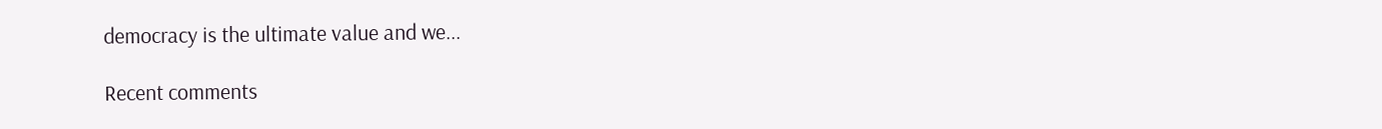democracy is the ultimate value and we...

Recent comments